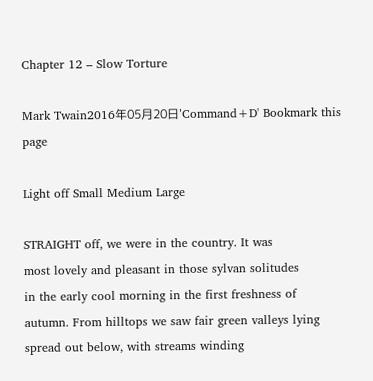Chapter 12 – Slow Torture

Mark Twain2016年05月20日'Command+D' Bookmark this page

Light off Small Medium Large

STRAIGHT off, we were in the country. It was
most lovely and pleasant in those sylvan solitudes
in the early cool morning in the first freshness of
autumn. From hilltops we saw fair green valleys lying
spread out below, with streams winding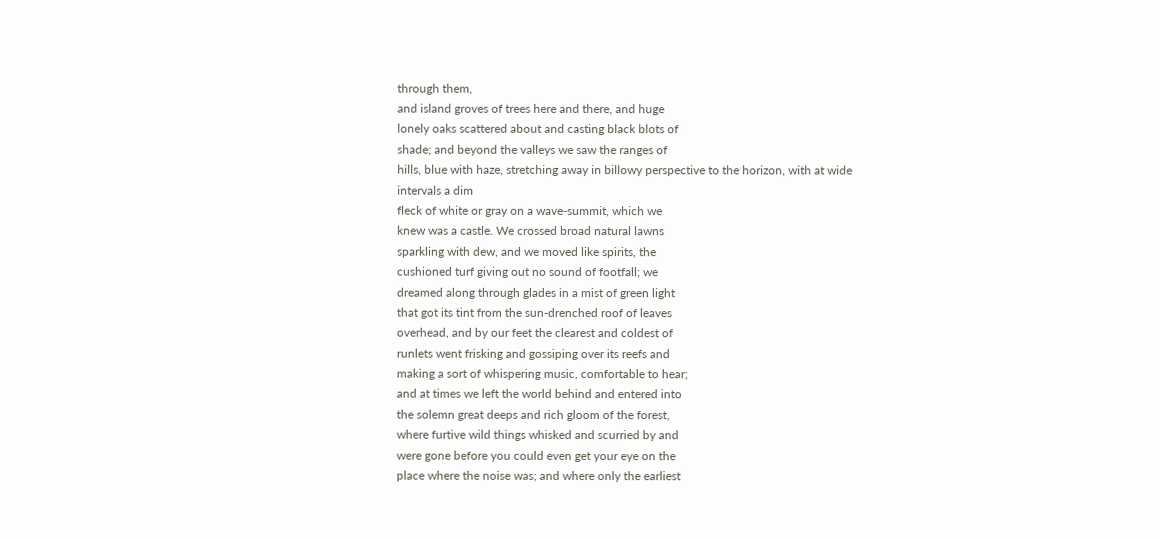through them,
and island groves of trees here and there, and huge
lonely oaks scattered about and casting black blots of
shade; and beyond the valleys we saw the ranges of
hills, blue with haze, stretching away in billowy perspective to the horizon, with at wide intervals a dim
fleck of white or gray on a wave-summit, which we
knew was a castle. We crossed broad natural lawns
sparkling with dew, and we moved like spirits, the
cushioned turf giving out no sound of footfall; we
dreamed along through glades in a mist of green light
that got its tint from the sun-drenched roof of leaves
overhead, and by our feet the clearest and coldest of
runlets went frisking and gossiping over its reefs and
making a sort of whispering music, comfortable to hear;
and at times we left the world behind and entered into
the solemn great deeps and rich gloom of the forest,
where furtive wild things whisked and scurried by and
were gone before you could even get your eye on the
place where the noise was; and where only the earliest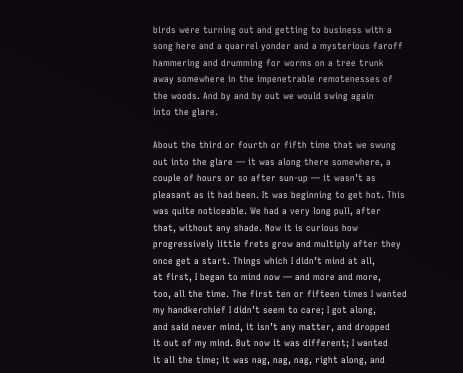birds were turning out and getting to business with a
song here and a quarrel yonder and a mysterious faroff hammering and drumming for worms on a tree trunk
away somewhere in the impenetrable remotenesses of
the woods. And by and by out we would swing again
into the glare.

About the third or fourth or fifth time that we swung
out into the glare — it was along there somewhere, a
couple of hours or so after sun-up — it wasn’t as pleasant as it had been. It was beginning to get hot. This
was quite noticeable. We had a very long pull, after
that, without any shade. Now it is curious how
progressively little frets grow and multiply after they
once get a start. Things which I didn’t mind at all,
at first, I began to mind now — and more and more,
too, all the time. The first ten or fifteen times I wanted
my handkerchief I didn’t seem to care; I got along,
and said never mind, it isn’t any matter, and dropped
it out of my mind. But now it was different; I wanted
it all the time; it was nag, nag, nag, right along, and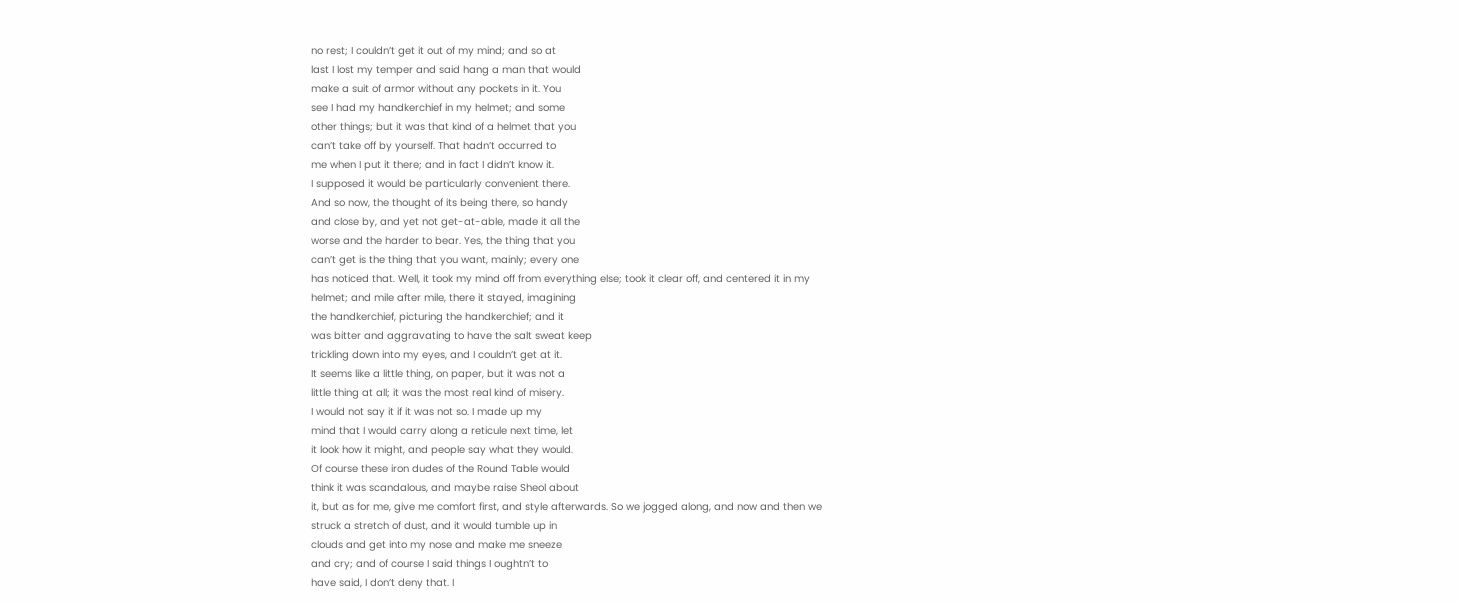no rest; I couldn’t get it out of my mind; and so at
last I lost my temper and said hang a man that would
make a suit of armor without any pockets in it. You
see I had my handkerchief in my helmet; and some
other things; but it was that kind of a helmet that you
can’t take off by yourself. That hadn’t occurred to
me when I put it there; and in fact I didn’t know it.
I supposed it would be particularly convenient there.
And so now, the thought of its being there, so handy
and close by, and yet not get-at-able, made it all the
worse and the harder to bear. Yes, the thing that you
can’t get is the thing that you want, mainly; every one
has noticed that. Well, it took my mind off from everything else; took it clear off, and centered it in my
helmet; and mile after mile, there it stayed, imagining
the handkerchief, picturing the handkerchief; and it
was bitter and aggravating to have the salt sweat keep
trickling down into my eyes, and I couldn’t get at it.
It seems like a little thing, on paper, but it was not a
little thing at all; it was the most real kind of misery.
I would not say it if it was not so. I made up my
mind that I would carry along a reticule next time, let
it look how it might, and people say what they would.
Of course these iron dudes of the Round Table would
think it was scandalous, and maybe raise Sheol about
it, but as for me, give me comfort first, and style afterwards. So we jogged along, and now and then we
struck a stretch of dust, and it would tumble up in
clouds and get into my nose and make me sneeze
and cry; and of course I said things I oughtn’t to
have said, I don’t deny that. I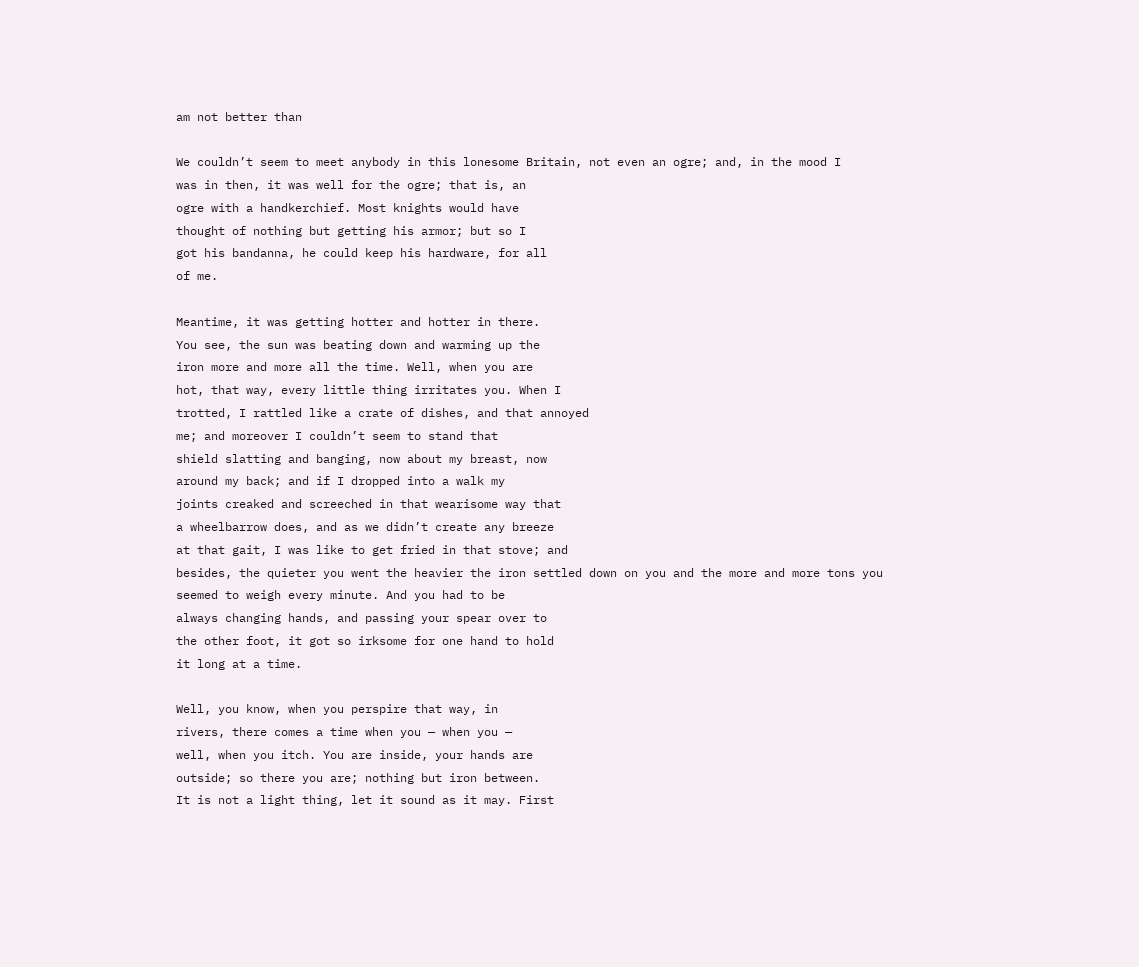am not better than

We couldn’t seem to meet anybody in this lonesome Britain, not even an ogre; and, in the mood I
was in then, it was well for the ogre; that is, an
ogre with a handkerchief. Most knights would have
thought of nothing but getting his armor; but so I
got his bandanna, he could keep his hardware, for all
of me.

Meantime, it was getting hotter and hotter in there.
You see, the sun was beating down and warming up the
iron more and more all the time. Well, when you are
hot, that way, every little thing irritates you. When I
trotted, I rattled like a crate of dishes, and that annoyed
me; and moreover I couldn’t seem to stand that
shield slatting and banging, now about my breast, now
around my back; and if I dropped into a walk my
joints creaked and screeched in that wearisome way that
a wheelbarrow does, and as we didn’t create any breeze
at that gait, I was like to get fried in that stove; and
besides, the quieter you went the heavier the iron settled down on you and the more and more tons you
seemed to weigh every minute. And you had to be
always changing hands, and passing your spear over to
the other foot, it got so irksome for one hand to hold
it long at a time.

Well, you know, when you perspire that way, in
rivers, there comes a time when you — when you —
well, when you itch. You are inside, your hands are
outside; so there you are; nothing but iron between.
It is not a light thing, let it sound as it may. First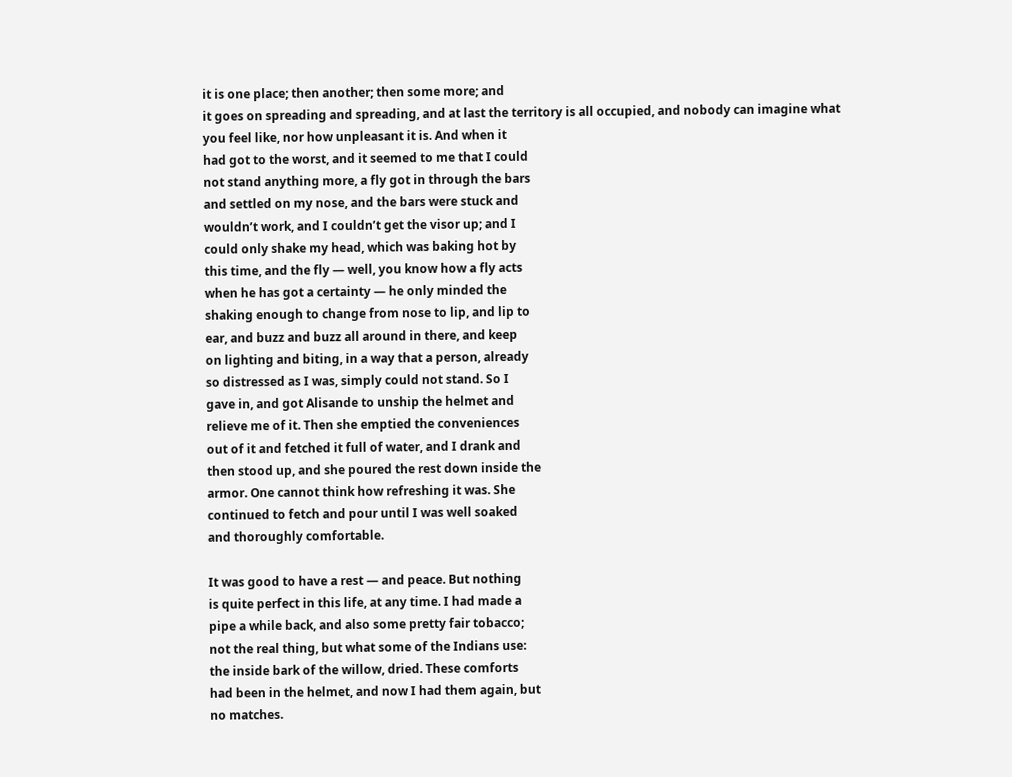it is one place; then another; then some more; and
it goes on spreading and spreading, and at last the territory is all occupied, and nobody can imagine what
you feel like, nor how unpleasant it is. And when it
had got to the worst, and it seemed to me that I could
not stand anything more, a fly got in through the bars
and settled on my nose, and the bars were stuck and
wouldn’t work, and I couldn’t get the visor up; and I
could only shake my head, which was baking hot by
this time, and the fly — well, you know how a fly acts
when he has got a certainty — he only minded the
shaking enough to change from nose to lip, and lip to
ear, and buzz and buzz all around in there, and keep
on lighting and biting, in a way that a person, already
so distressed as I was, simply could not stand. So I
gave in, and got Alisande to unship the helmet and
relieve me of it. Then she emptied the conveniences
out of it and fetched it full of water, and I drank and
then stood up, and she poured the rest down inside the
armor. One cannot think how refreshing it was. She
continued to fetch and pour until I was well soaked
and thoroughly comfortable.

It was good to have a rest — and peace. But nothing
is quite perfect in this life, at any time. I had made a
pipe a while back, and also some pretty fair tobacco;
not the real thing, but what some of the Indians use:
the inside bark of the willow, dried. These comforts
had been in the helmet, and now I had them again, but
no matches.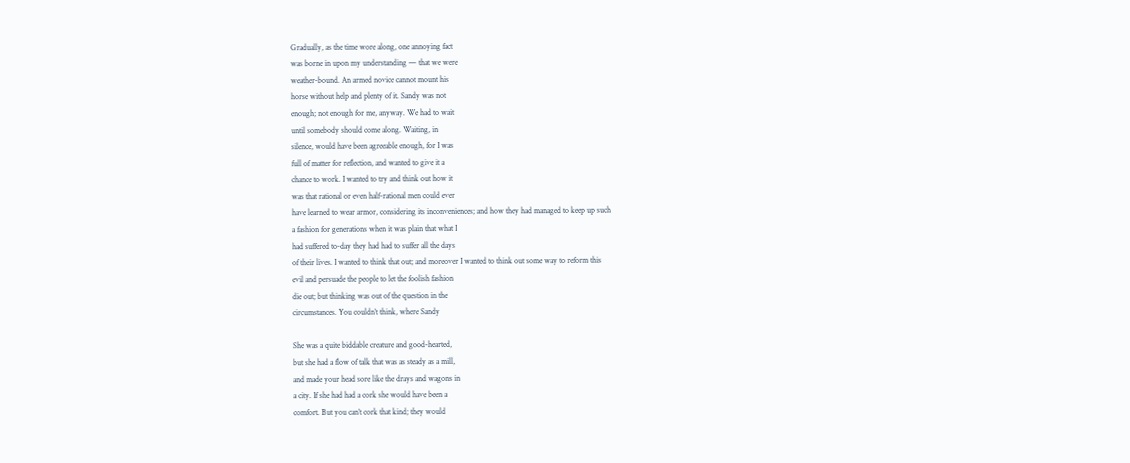Gradually, as the time wore along, one annoying fact
was borne in upon my understanding — that we were
weather-bound. An armed novice cannot mount his
horse without help and plenty of it. Sandy was not
enough; not enough for me, anyway. We had to wait
until somebody should come along. Waiting, in
silence, would have been agreeable enough, for I was
full of matter for reflection, and wanted to give it a
chance to work. I wanted to try and think out how it
was that rational or even half-rational men could ever
have learned to wear armor, considering its inconveniences; and how they had managed to keep up such
a fashion for generations when it was plain that what I
had suffered to-day they had had to suffer all the days
of their lives. I wanted to think that out; and moreover I wanted to think out some way to reform this
evil and persuade the people to let the foolish fashion
die out; but thinking was out of the question in the
circumstances. You couldn’t think, where Sandy

She was a quite biddable creature and good-hearted,
but she had a flow of talk that was as steady as a mill,
and made your head sore like the drays and wagons in
a city. If she had had a cork she would have been a
comfort. But you can’t cork that kind; they would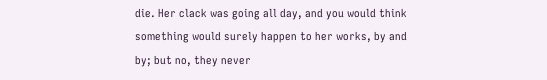die. Her clack was going all day, and you would think
something would surely happen to her works, by and
by; but no, they never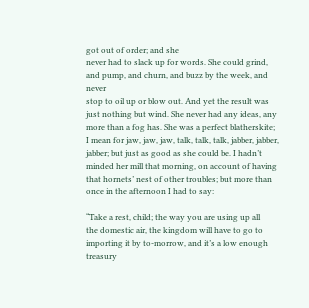got out of order; and she
never had to slack up for words. She could grind,
and pump, and churn, and buzz by the week, and never
stop to oil up or blow out. And yet the result was
just nothing but wind. She never had any ideas, any
more than a fog has. She was a perfect blatherskite;
I mean for jaw, jaw, jaw, talk, talk, talk, jabber, jabber,
jabber; but just as good as she could be. I hadn’t
minded her mill that morning, on account of having
that hornets’ nest of other troubles; but more than
once in the afternoon I had to say:

“Take a rest, child; the way you are using up all
the domestic air, the kingdom will have to go to importing it by to-morrow, and it’s a low enough treasury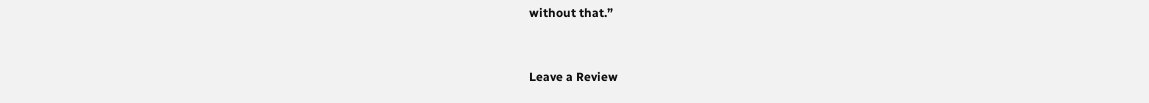without that.”


Leave a Review